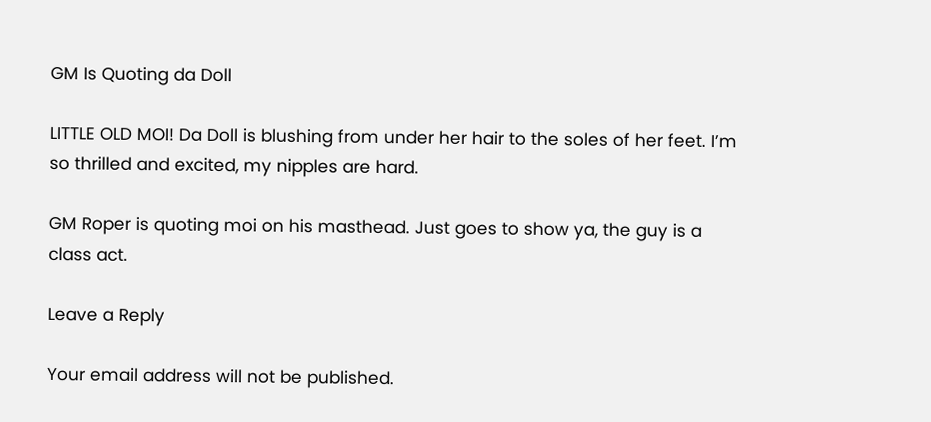GM Is Quoting da Doll

LITTLE OLD MOI! Da Doll is blushing from under her hair to the soles of her feet. I’m so thrilled and excited, my nipples are hard.

GM Roper is quoting moi on his masthead. Just goes to show ya, the guy is a class act.

Leave a Reply

Your email address will not be published.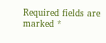Required fields are marked *